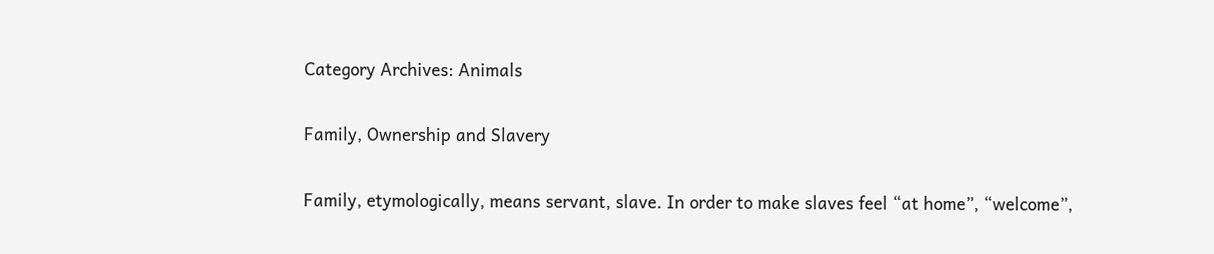Category Archives: Animals

Family, Ownership and Slavery

Family, etymologically, means servant, slave. In order to make slaves feel “at home”, “welcome”,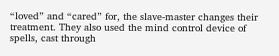“loved” and “cared” for, the slave-master changes their treatment. They also used the mind control device of spells, cast through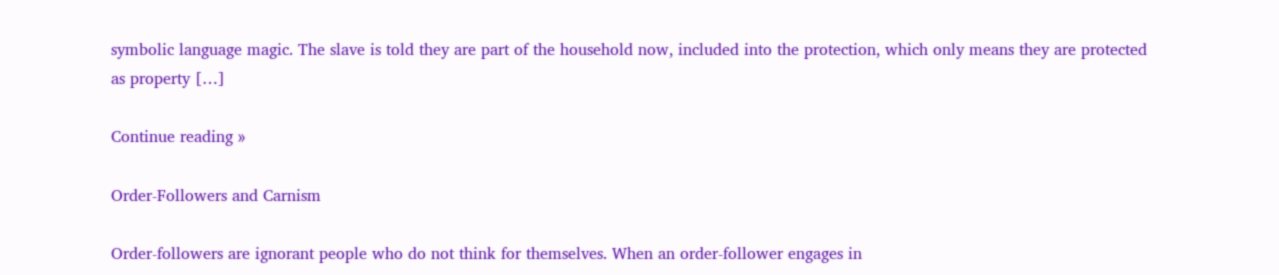symbolic language magic. The slave is told they are part of the household now, included into the protection, which only means they are protected as property […]

Continue reading »

Order-Followers and Carnism

Order-followers are ignorant people who do not think for themselves. When an order-follower engages in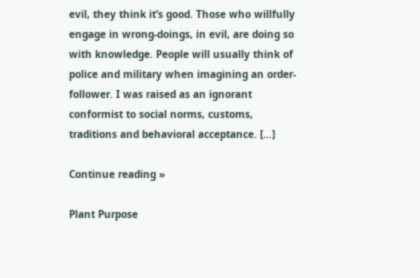evil, they think it’s good. Those who willfully engage in wrong-doings, in evil, are doing so with knowledge. People will usually think of police and military when imagining an order-follower. I was raised as an ignorant conformist to social norms, customs, traditions and behavioral acceptance. […]

Continue reading »

Plant Purpose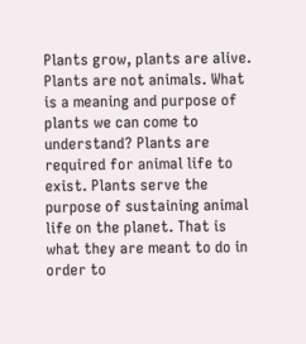Plants grow, plants are alive. Plants are not animals. What is a meaning and purpose of plants we can come to understand? Plants are required for animal life to exist. Plants serve the purpose of sustaining animal life on the planet. That is what they are meant to do in order to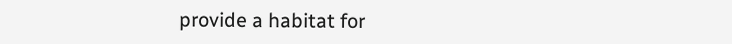provide a habitat for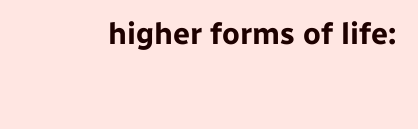higher forms of life: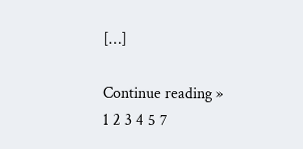[…]

Continue reading »
1 2 3 4 5 7